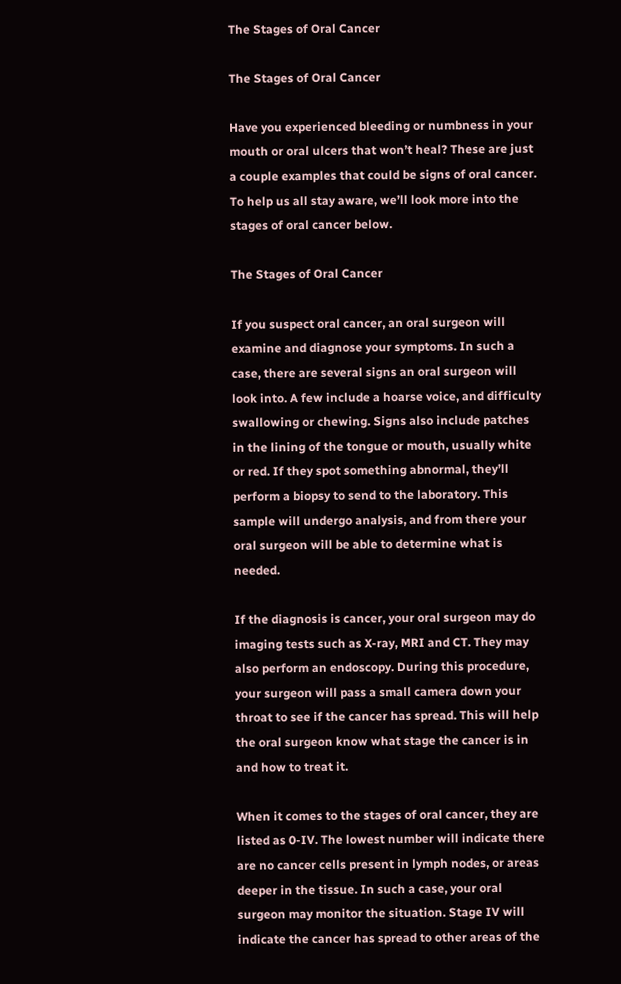The Stages of Oral Cancer

The Stages of Oral Cancer

Have you experienced bleeding or numbness in your mouth or oral ulcers that won’t heal? These are just a couple examples that could be signs of oral cancer. To help us all stay aware, we’ll look more into the stages of oral cancer below.

The Stages of Oral Cancer

If you suspect oral cancer, an oral surgeon will examine and diagnose your symptoms. In such a case, there are several signs an oral surgeon will look into. A few include a hoarse voice, and difficulty swallowing or chewing. Signs also include patches in the lining of the tongue or mouth, usually white or red. If they spot something abnormal, they’ll perform a biopsy to send to the laboratory. This sample will undergo analysis, and from there your oral surgeon will be able to determine what is needed.

If the diagnosis is cancer, your oral surgeon may do imaging tests such as X-ray, MRI and CT. They may also perform an endoscopy. During this procedure, your surgeon will pass a small camera down your throat to see if the cancer has spread. This will help the oral surgeon know what stage the cancer is in and how to treat it.

When it comes to the stages of oral cancer, they are listed as 0-IV. The lowest number will indicate there are no cancer cells present in lymph nodes, or areas deeper in the tissue. In such a case, your oral surgeon may monitor the situation. Stage IV will indicate the cancer has spread to other areas of the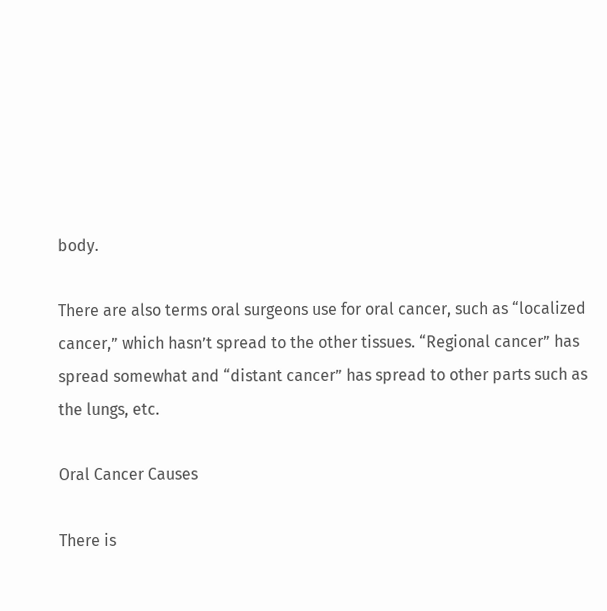body.

There are also terms oral surgeons use for oral cancer, such as “localized cancer,” which hasn’t spread to the other tissues. “Regional cancer” has spread somewhat and “distant cancer” has spread to other parts such as the lungs, etc.

Oral Cancer Causes

There is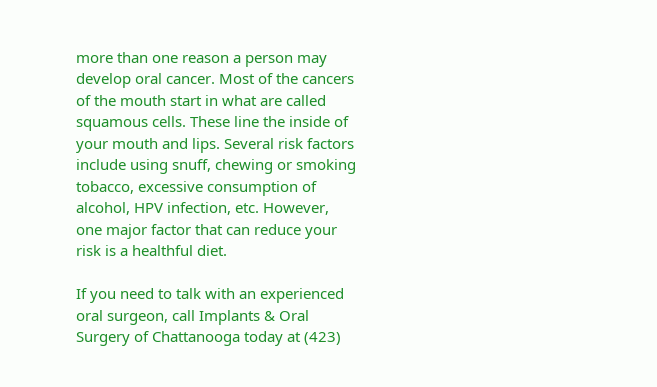more than one reason a person may develop oral cancer. Most of the cancers of the mouth start in what are called squamous cells. These line the inside of your mouth and lips. Several risk factors include using snuff, chewing or smoking tobacco, excessive consumption of alcohol, HPV infection, etc. However, one major factor that can reduce your risk is a healthful diet.

If you need to talk with an experienced oral surgeon, call Implants & Oral Surgery of Chattanooga today at (423)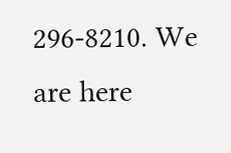296-8210. We are here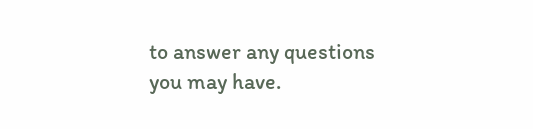to answer any questions you may have.